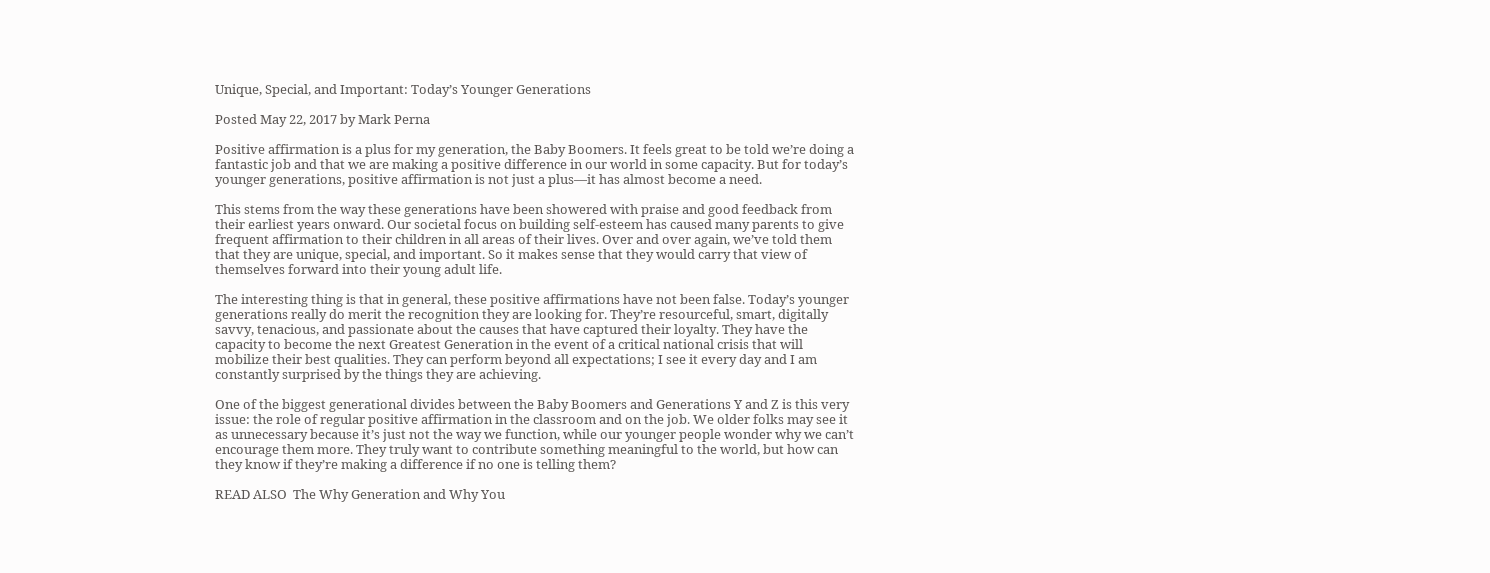Unique, Special, and Important: Today’s Younger Generations

Posted May 22, 2017 by Mark Perna

Positive affirmation is a plus for my generation, the Baby Boomers. It feels great to be told we’re doing a fantastic job and that we are making a positive difference in our world in some capacity. But for today’s younger generations, positive affirmation is not just a plus—it has almost become a need.

This stems from the way these generations have been showered with praise and good feedback from their earliest years onward. Our societal focus on building self-esteem has caused many parents to give frequent affirmation to their children in all areas of their lives. Over and over again, we’ve told them that they are unique, special, and important. So it makes sense that they would carry that view of themselves forward into their young adult life.

The interesting thing is that in general, these positive affirmations have not been false. Today’s younger generations really do merit the recognition they are looking for. They’re resourceful, smart, digitally savvy, tenacious, and passionate about the causes that have captured their loyalty. They have the capacity to become the next Greatest Generation in the event of a critical national crisis that will mobilize their best qualities. They can perform beyond all expectations; I see it every day and I am constantly surprised by the things they are achieving.

One of the biggest generational divides between the Baby Boomers and Generations Y and Z is this very issue: the role of regular positive affirmation in the classroom and on the job. We older folks may see it as unnecessary because it’s just not the way we function, while our younger people wonder why we can’t encourage them more. They truly want to contribute something meaningful to the world, but how can they know if they’re making a difference if no one is telling them?

READ ALSO  The Why Generation and Why You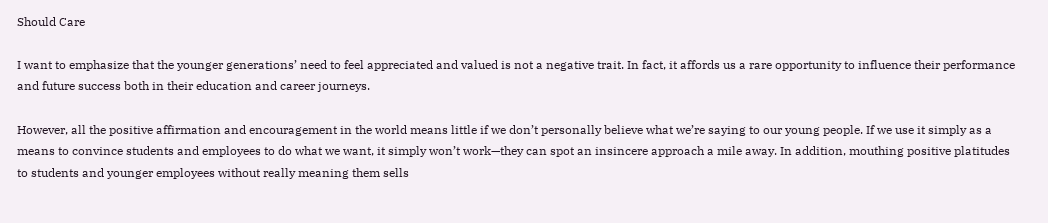Should Care

I want to emphasize that the younger generations’ need to feel appreciated and valued is not a negative trait. In fact, it affords us a rare opportunity to influence their performance and future success both in their education and career journeys.

However, all the positive affirmation and encouragement in the world means little if we don’t personally believe what we’re saying to our young people. If we use it simply as a means to convince students and employees to do what we want, it simply won’t work—they can spot an insincere approach a mile away. In addition, mouthing positive platitudes to students and younger employees without really meaning them sells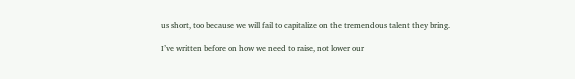us short, too because we will fail to capitalize on the tremendous talent they bring.

I’ve written before on how we need to raise, not lower our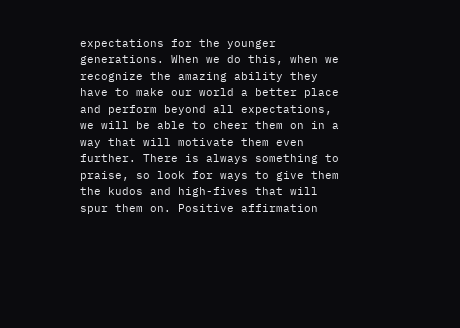expectations for the younger generations. When we do this, when we recognize the amazing ability they have to make our world a better place and perform beyond all expectations, we will be able to cheer them on in a way that will motivate them even further. There is always something to praise, so look for ways to give them the kudos and high-fives that will spur them on. Positive affirmation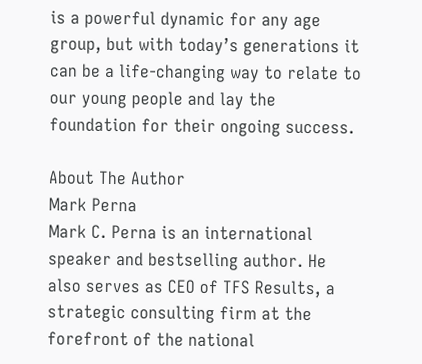is a powerful dynamic for any age group, but with today’s generations it can be a life-changing way to relate to our young people and lay the foundation for their ongoing success.

About The Author
Mark Perna
Mark C. Perna is an international speaker and bestselling author. He also serves as CEO of TFS Results, a strategic consulting firm at the forefront of the national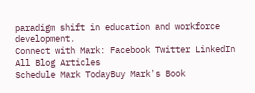paradigm shift in education and workforce development.
Connect with Mark: Facebook Twitter LinkedIn
All Blog Articles
Schedule Mark TodayBuy Mark's Book